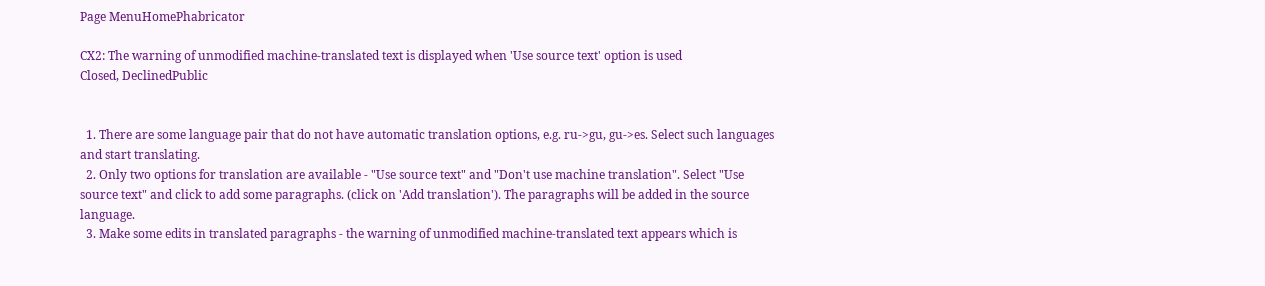Page MenuHomePhabricator

CX2: The warning of unmodified machine-translated text is displayed when 'Use source text' option is used
Closed, DeclinedPublic


  1. There are some language pair that do not have automatic translation options, e.g. ru->gu, gu->es. Select such languages and start translating.
  2. Only two options for translation are available - "Use source text" and "Don't use machine translation". Select "Use source text" and click to add some paragraphs. (click on 'Add translation'). The paragraphs will be added in the source language.
  3. Make some edits in translated paragraphs - the warning of unmodified machine-translated text appears which is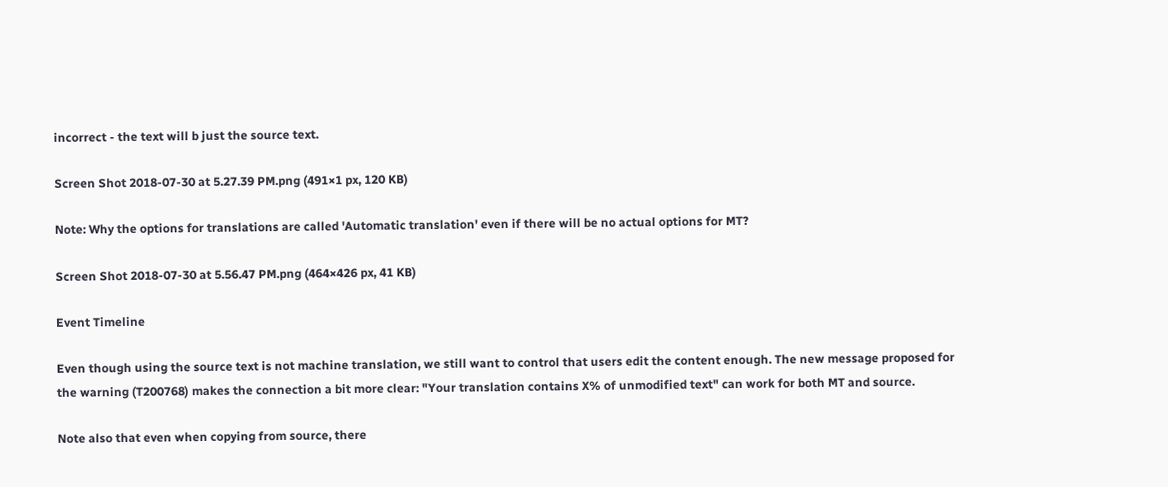incorrect - the text will b just the source text.

Screen Shot 2018-07-30 at 5.27.39 PM.png (491×1 px, 120 KB)

Note: Why the options for translations are called 'Automatic translation' even if there will be no actual options for MT?

Screen Shot 2018-07-30 at 5.56.47 PM.png (464×426 px, 41 KB)

Event Timeline

Even though using the source text is not machine translation, we still want to control that users edit the content enough. The new message proposed for the warning (T200768) makes the connection a bit more clear: "Your translation contains X% of unmodified text" can work for both MT and source.

Note also that even when copying from source, there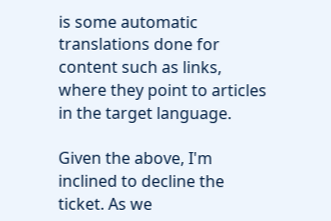is some automatic translations done for content such as links, where they point to articles in the target language.

Given the above, I'm inclined to decline the ticket. As we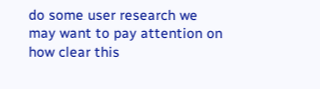do some user research we may want to pay attention on how clear this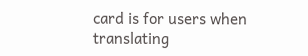card is for users when translating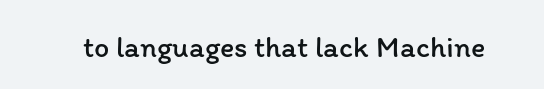to languages that lack Machine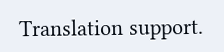Translation support.